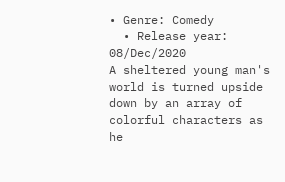• Genre: Comedy
  • Release year: 08/Dec/2020
A sheltered young man's world is turned upside down by an array of colorful characters as he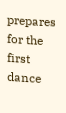prepares for the first dance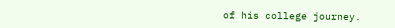of his college journey.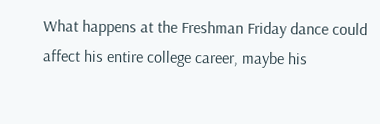What happens at the Freshman Friday dance could affect his entire college career, maybe his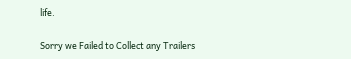life.

Sorry we Failed to Collect any Trailers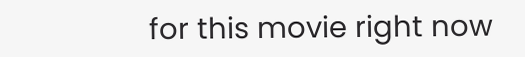for this movie right now